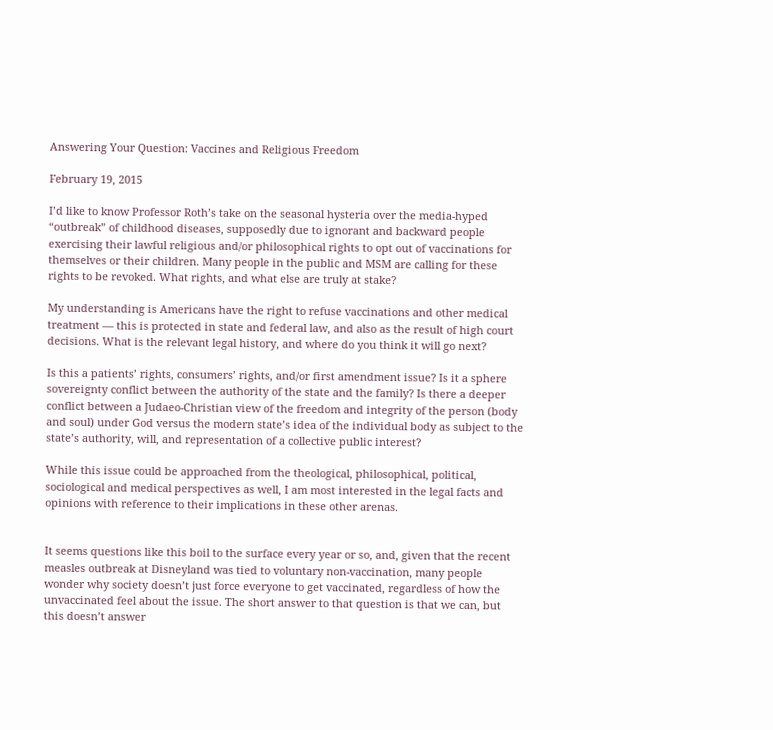Answering Your Question: Vaccines and Religious Freedom

February 19, 2015

I’d like to know Professor Roth’s take on the seasonal hysteria over the media-hyped “outbreak” of childhood diseases, supposedly due to ignorant and backward people exercising their lawful religious and/or philosophical rights to opt out of vaccinations for themselves or their children. Many people in the public and MSM are calling for these rights to be revoked. What rights, and what else are truly at stake?

My understanding is Americans have the right to refuse vaccinations and other medical treatment — this is protected in state and federal law, and also as the result of high court decisions. What is the relevant legal history, and where do you think it will go next?

Is this a patients’ rights, consumers’ rights, and/or first amendment issue? Is it a sphere sovereignty conflict between the authority of the state and the family? Is there a deeper conflict between a Judaeo-Christian view of the freedom and integrity of the person (body and soul) under God versus the modern state’s idea of the individual body as subject to the state’s authority, will, and representation of a collective public interest?

While this issue could be approached from the theological, philosophical, political, sociological and medical perspectives as well, I am most interested in the legal facts and opinions with reference to their implications in these other arenas.


It seems questions like this boil to the surface every year or so, and, given that the recent measles outbreak at Disneyland was tied to voluntary non-vaccination, many people wonder why society doesn’t just force everyone to get vaccinated, regardless of how the unvaccinated feel about the issue. The short answer to that question is that we can, but this doesn’t answer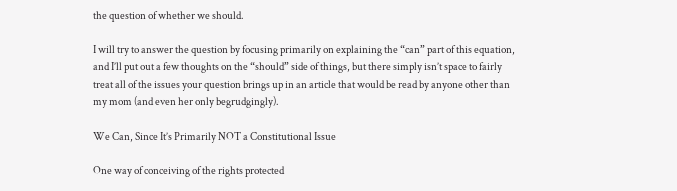the question of whether we should.

I will try to answer the question by focusing primarily on explaining the “can” part of this equation, and I’ll put out a few thoughts on the “should” side of things, but there simply isn’t space to fairly treat all of the issues your question brings up in an article that would be read by anyone other than my mom (and even her only begrudgingly).

We Can, Since It’s Primarily NOT a Constitutional Issue

One way of conceiving of the rights protected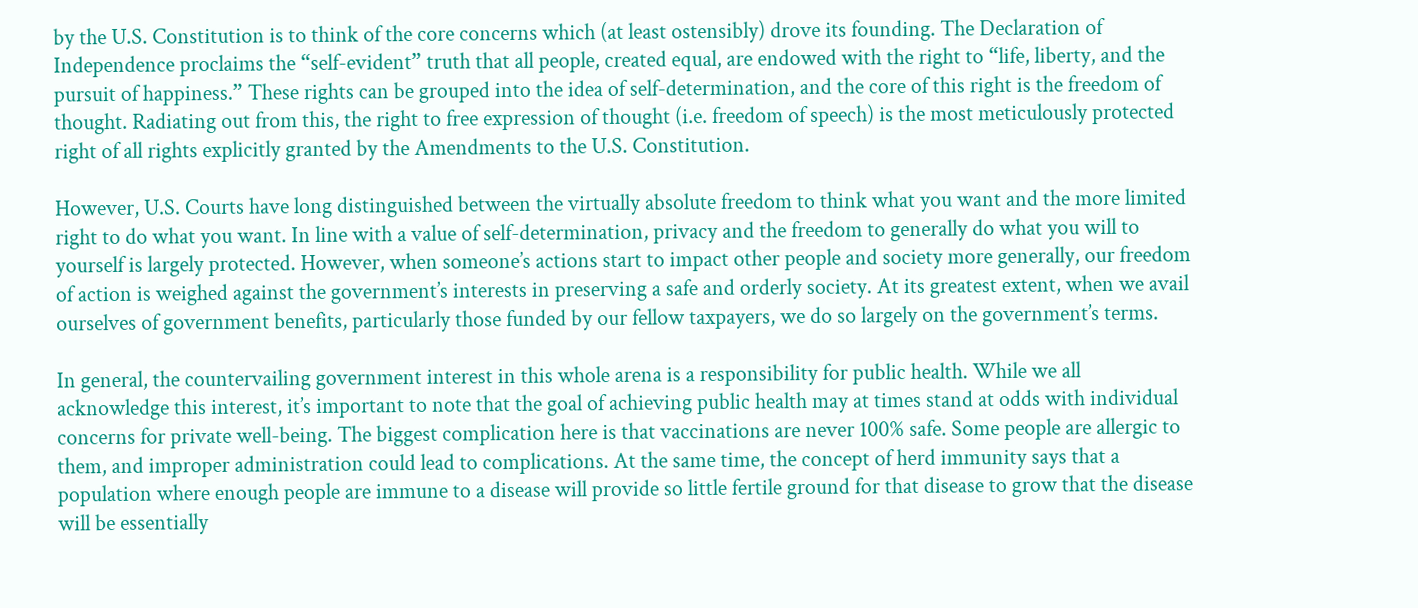by the U.S. Constitution is to think of the core concerns which (at least ostensibly) drove its founding. The Declaration of Independence proclaims the “self-evident” truth that all people, created equal, are endowed with the right to “life, liberty, and the pursuit of happiness.” These rights can be grouped into the idea of self-determination, and the core of this right is the freedom of thought. Radiating out from this, the right to free expression of thought (i.e. freedom of speech) is the most meticulously protected right of all rights explicitly granted by the Amendments to the U.S. Constitution.

However, U.S. Courts have long distinguished between the virtually absolute freedom to think what you want and the more limited right to do what you want. In line with a value of self-determination, privacy and the freedom to generally do what you will to yourself is largely protected. However, when someone’s actions start to impact other people and society more generally, our freedom of action is weighed against the government’s interests in preserving a safe and orderly society. At its greatest extent, when we avail ourselves of government benefits, particularly those funded by our fellow taxpayers, we do so largely on the government’s terms.

In general, the countervailing government interest in this whole arena is a responsibility for public health. While we all acknowledge this interest, it’s important to note that the goal of achieving public health may at times stand at odds with individual concerns for private well-being. The biggest complication here is that vaccinations are never 100% safe. Some people are allergic to them, and improper administration could lead to complications. At the same time, the concept of herd immunity says that a population where enough people are immune to a disease will provide so little fertile ground for that disease to grow that the disease will be essentially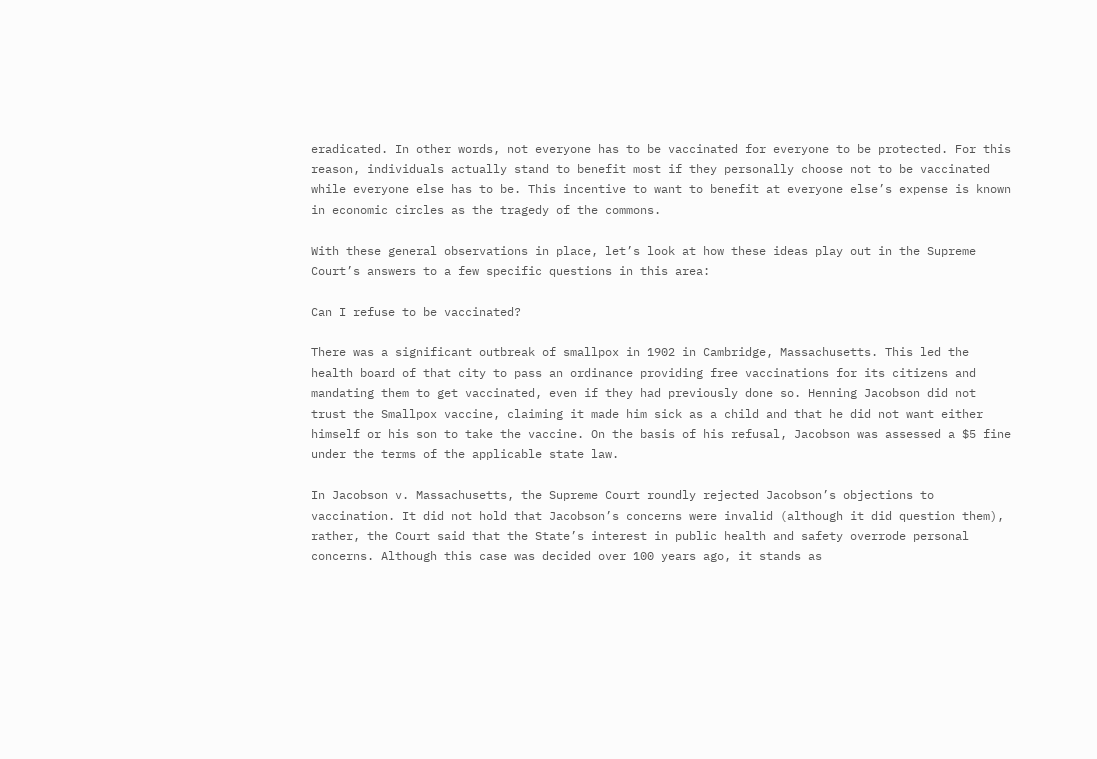eradicated. In other words, not everyone has to be vaccinated for everyone to be protected. For this reason, individuals actually stand to benefit most if they personally choose not to be vaccinated while everyone else has to be. This incentive to want to benefit at everyone else’s expense is known in economic circles as the tragedy of the commons.

With these general observations in place, let’s look at how these ideas play out in the Supreme Court’s answers to a few specific questions in this area:

Can I refuse to be vaccinated?

There was a significant outbreak of smallpox in 1902 in Cambridge, Massachusetts. This led the health board of that city to pass an ordinance providing free vaccinations for its citizens and mandating them to get vaccinated, even if they had previously done so. Henning Jacobson did not trust the Smallpox vaccine, claiming it made him sick as a child and that he did not want either himself or his son to take the vaccine. On the basis of his refusal, Jacobson was assessed a $5 fine under the terms of the applicable state law.

In Jacobson v. Massachusetts, the Supreme Court roundly rejected Jacobson’s objections to vaccination. It did not hold that Jacobson’s concerns were invalid (although it did question them), rather, the Court said that the State’s interest in public health and safety overrode personal concerns. Although this case was decided over 100 years ago, it stands as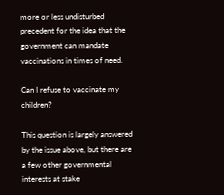more or less undisturbed precedent for the idea that the government can mandate vaccinations in times of need.

Can I refuse to vaccinate my children?

This question is largely answered by the issue above, but there are a few other governmental interests at stake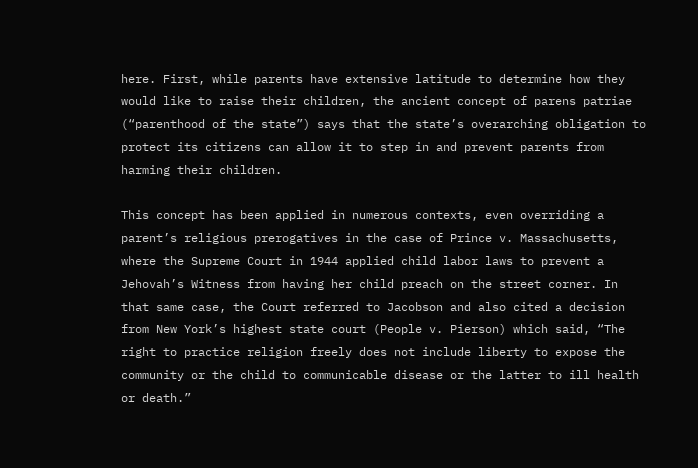here. First, while parents have extensive latitude to determine how they would like to raise their children, the ancient concept of parens patriae (“parenthood of the state”) says that the state’s overarching obligation to protect its citizens can allow it to step in and prevent parents from harming their children.

This concept has been applied in numerous contexts, even overriding a parent’s religious prerogatives in the case of Prince v. Massachusetts, where the Supreme Court in 1944 applied child labor laws to prevent a Jehovah’s Witness from having her child preach on the street corner. In that same case, the Court referred to Jacobson and also cited a decision from New York’s highest state court (People v. Pierson) which said, “The right to practice religion freely does not include liberty to expose the community or the child to communicable disease or the latter to ill health or death.”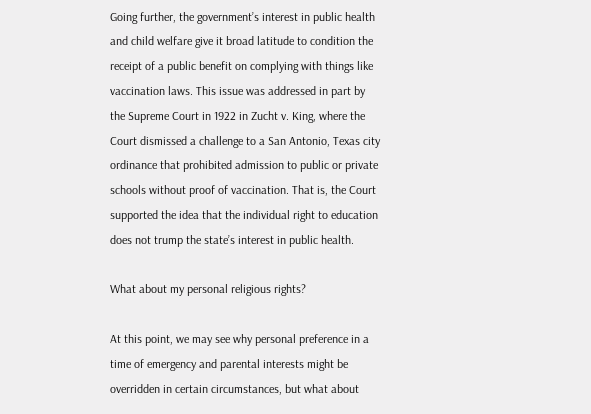Going further, the government’s interest in public health and child welfare give it broad latitude to condition the receipt of a public benefit on complying with things like vaccination laws. This issue was addressed in part by the Supreme Court in 1922 in Zucht v. King, where the Court dismissed a challenge to a San Antonio, Texas city ordinance that prohibited admission to public or private schools without proof of vaccination. That is, the Court supported the idea that the individual right to education does not trump the state’s interest in public health.

What about my personal religious rights?

At this point, we may see why personal preference in a time of emergency and parental interests might be overridden in certain circumstances, but what about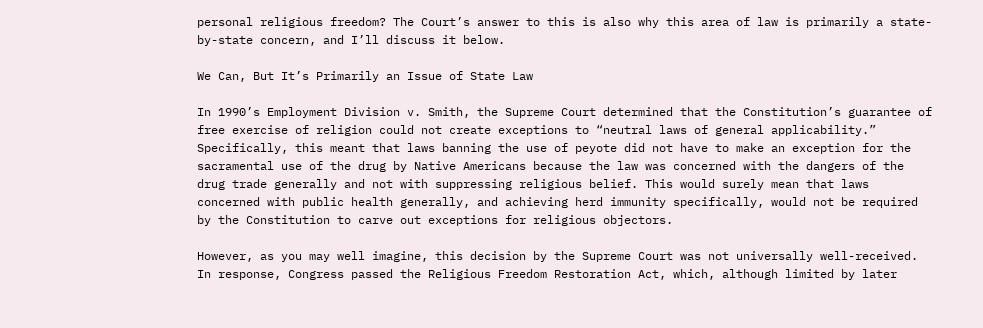personal religious freedom? The Court’s answer to this is also why this area of law is primarily a state-by-state concern, and I’ll discuss it below.

We Can, But It’s Primarily an Issue of State Law

In 1990’s Employment Division v. Smith, the Supreme Court determined that the Constitution’s guarantee of free exercise of religion could not create exceptions to “neutral laws of general applicability.” Specifically, this meant that laws banning the use of peyote did not have to make an exception for the sacramental use of the drug by Native Americans because the law was concerned with the dangers of the drug trade generally and not with suppressing religious belief. This would surely mean that laws concerned with public health generally, and achieving herd immunity specifically, would not be required by the Constitution to carve out exceptions for religious objectors.

However, as you may well imagine, this decision by the Supreme Court was not universally well-received. In response, Congress passed the Religious Freedom Restoration Act, which, although limited by later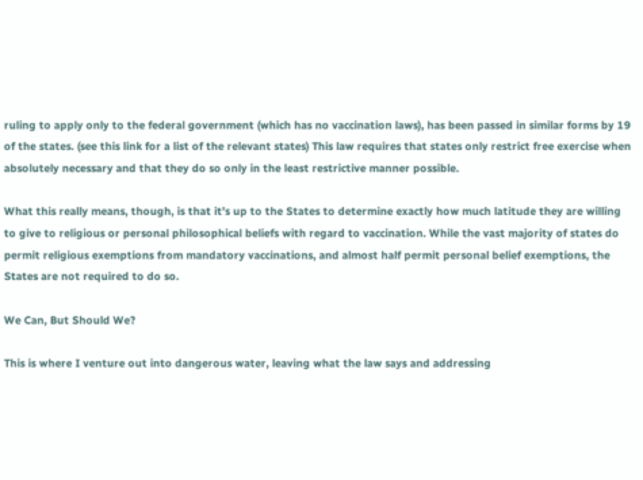ruling to apply only to the federal government (which has no vaccination laws), has been passed in similar forms by 19 of the states. (see this link for a list of the relevant states) This law requires that states only restrict free exercise when absolutely necessary and that they do so only in the least restrictive manner possible.

What this really means, though, is that it’s up to the States to determine exactly how much latitude they are willing to give to religious or personal philosophical beliefs with regard to vaccination. While the vast majority of states do permit religious exemptions from mandatory vaccinations, and almost half permit personal belief exemptions, the States are not required to do so.

We Can, But Should We?

This is where I venture out into dangerous water, leaving what the law says and addressing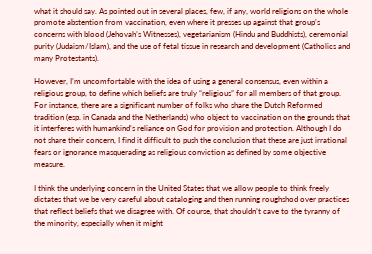what it should say. As pointed out in several places, few, if any, world religions on the whole promote abstention from vaccination, even where it presses up against that group’s concerns with blood (Jehovah’s Witnesses), vegetarianism (Hindu and Buddhists), ceremonial purity (Judaism/Islam), and the use of fetal tissue in research and development (Catholics and many Protestants).

However, I’m uncomfortable with the idea of using a general consensus, even within a religious group, to define which beliefs are truly “religious” for all members of that group. For instance, there are a significant number of folks who share the Dutch Reformed tradition (esp. in Canada and the Netherlands) who object to vaccination on the grounds that it interferes with humankind’s reliance on God for provision and protection. Although I do not share their concern, I find it difficult to push the conclusion that these are just irrational fears or ignorance masquerading as religious conviction as defined by some objective measure.

I think the underlying concern in the United States that we allow people to think freely dictates that we be very careful about cataloging and then running roughshod over practices that reflect beliefs that we disagree with. Of course, that shouldn’t cave to the tyranny of the minority, especially when it might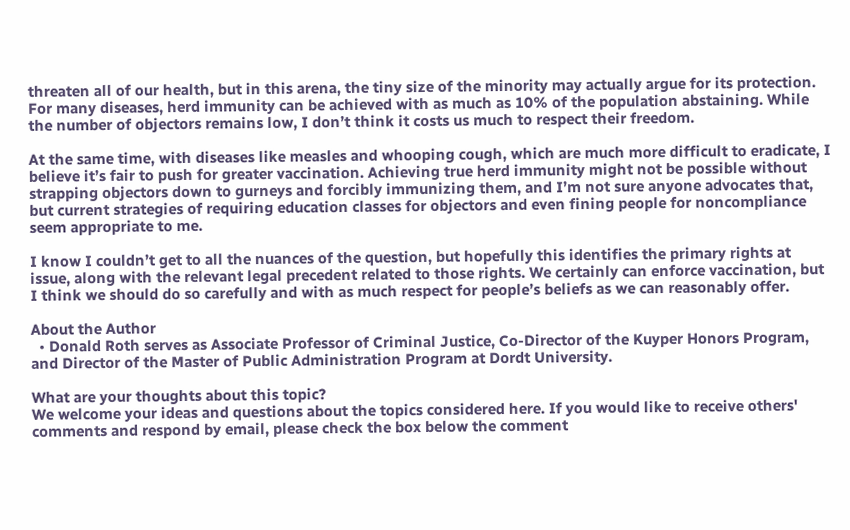threaten all of our health, but in this arena, the tiny size of the minority may actually argue for its protection. For many diseases, herd immunity can be achieved with as much as 10% of the population abstaining. While the number of objectors remains low, I don’t think it costs us much to respect their freedom.

At the same time, with diseases like measles and whooping cough, which are much more difficult to eradicate, I believe it’s fair to push for greater vaccination. Achieving true herd immunity might not be possible without strapping objectors down to gurneys and forcibly immunizing them, and I’m not sure anyone advocates that, but current strategies of requiring education classes for objectors and even fining people for noncompliance seem appropriate to me.

I know I couldn’t get to all the nuances of the question, but hopefully this identifies the primary rights at issue, along with the relevant legal precedent related to those rights. We certainly can enforce vaccination, but I think we should do so carefully and with as much respect for people’s beliefs as we can reasonably offer.

About the Author
  • Donald Roth serves as Associate Professor of Criminal Justice, Co-Director of the Kuyper Honors Program, and Director of the Master of Public Administration Program at Dordt University.

What are your thoughts about this topic?
We welcome your ideas and questions about the topics considered here. If you would like to receive others' comments and respond by email, please check the box below the comment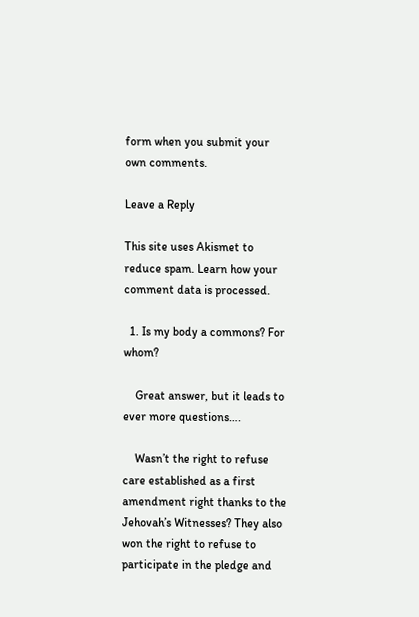form when you submit your own comments.

Leave a Reply

This site uses Akismet to reduce spam. Learn how your comment data is processed.

  1. Is my body a commons? For whom?

    Great answer, but it leads to ever more questions….

    Wasn’t the right to refuse care established as a first amendment right thanks to the Jehovah’s Witnesses? They also won the right to refuse to participate in the pledge and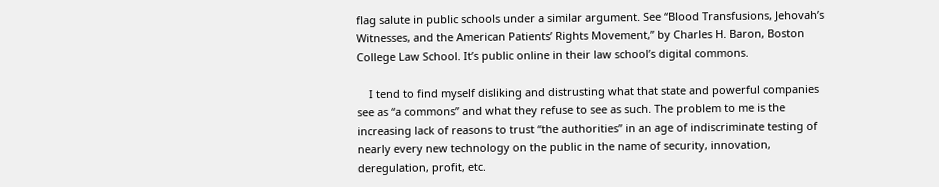flag salute in public schools under a similar argument. See “Blood Transfusions, Jehovah’s Witnesses, and the American Patients’ Rights Movement,” by Charles H. Baron, Boston College Law School. It’s public online in their law school’s digital commons.

    I tend to find myself disliking and distrusting what that state and powerful companies see as “a commons” and what they refuse to see as such. The problem to me is the increasing lack of reasons to trust “the authorities” in an age of indiscriminate testing of nearly every new technology on the public in the name of security, innovation, deregulation, profit, etc.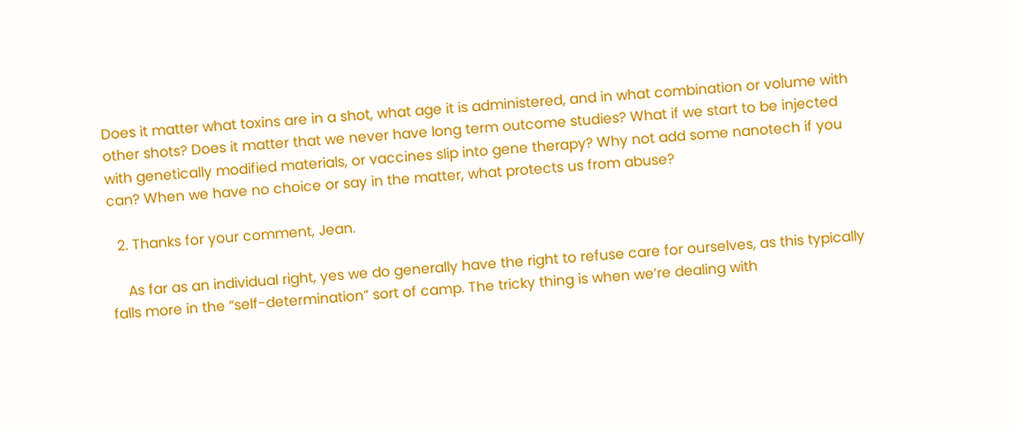Does it matter what toxins are in a shot, what age it is administered, and in what combination or volume with other shots? Does it matter that we never have long term outcome studies? What if we start to be injected with genetically modified materials, or vaccines slip into gene therapy? Why not add some nanotech if you can? When we have no choice or say in the matter, what protects us from abuse?

  2. Thanks for your comment, Jean.

    As far as an individual right, yes we do generally have the right to refuse care for ourselves, as this typically falls more in the “self-determination” sort of camp. The tricky thing is when we’re dealing with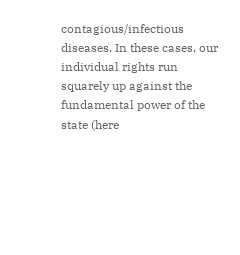contagious/infectious diseases. In these cases, our individual rights run squarely up against the fundamental power of the state (here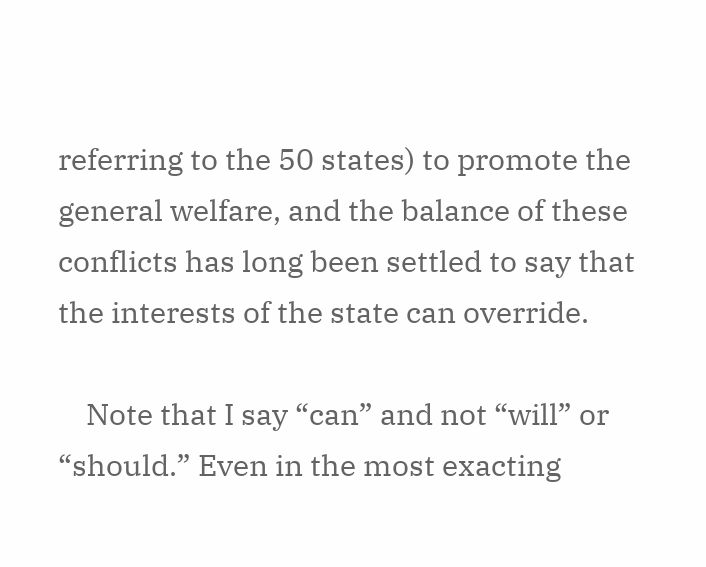referring to the 50 states) to promote the general welfare, and the balance of these conflicts has long been settled to say that the interests of the state can override.

    Note that I say “can” and not “will” or “should.” Even in the most exacting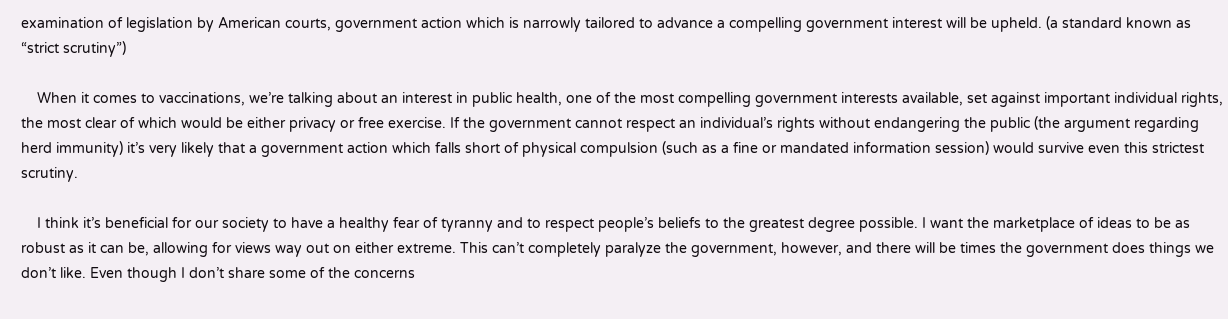examination of legislation by American courts, government action which is narrowly tailored to advance a compelling government interest will be upheld. (a standard known as “strict scrutiny”)

    When it comes to vaccinations, we’re talking about an interest in public health, one of the most compelling government interests available, set against important individual rights, the most clear of which would be either privacy or free exercise. If the government cannot respect an individual’s rights without endangering the public (the argument regarding herd immunity) it’s very likely that a government action which falls short of physical compulsion (such as a fine or mandated information session) would survive even this strictest scrutiny.

    I think it’s beneficial for our society to have a healthy fear of tyranny and to respect people’s beliefs to the greatest degree possible. I want the marketplace of ideas to be as robust as it can be, allowing for views way out on either extreme. This can’t completely paralyze the government, however, and there will be times the government does things we don’t like. Even though I don’t share some of the concerns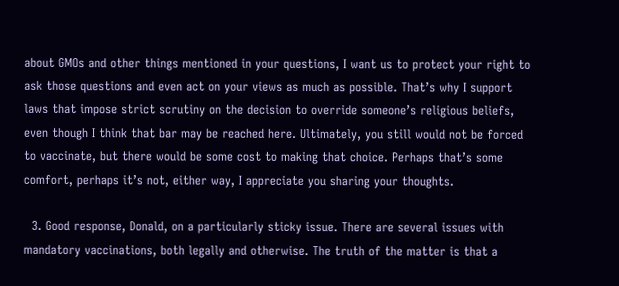about GMOs and other things mentioned in your questions, I want us to protect your right to ask those questions and even act on your views as much as possible. That’s why I support laws that impose strict scrutiny on the decision to override someone’s religious beliefs, even though I think that bar may be reached here. Ultimately, you still would not be forced to vaccinate, but there would be some cost to making that choice. Perhaps that’s some comfort, perhaps it’s not, either way, I appreciate you sharing your thoughts.

  3. Good response, Donald, on a particularly sticky issue. There are several issues with mandatory vaccinations, both legally and otherwise. The truth of the matter is that a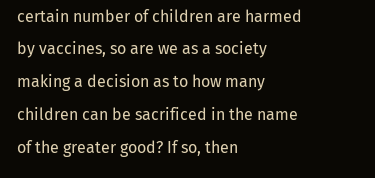certain number of children are harmed by vaccines, so are we as a society making a decision as to how many children can be sacrificed in the name of the greater good? If so, then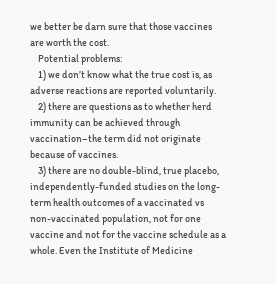we better be darn sure that those vaccines are worth the cost.
    Potential problems:
    1) we don’t know what the true cost is, as adverse reactions are reported voluntarily.
    2) there are questions as to whether herd immunity can be achieved through vaccination–the term did not originate because of vaccines.
    3) there are no double-blind, true placebo, independently-funded studies on the long-term health outcomes of a vaccinated vs non-vaccinated population, not for one vaccine and not for the vaccine schedule as a whole. Even the Institute of Medicine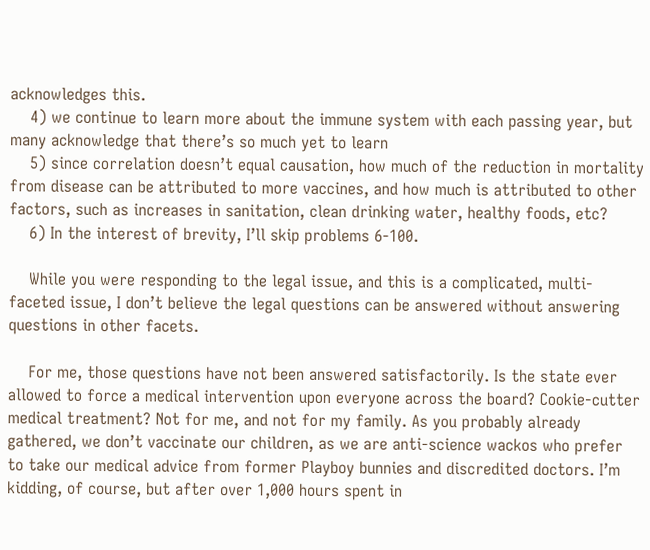acknowledges this.
    4) we continue to learn more about the immune system with each passing year, but many acknowledge that there’s so much yet to learn
    5) since correlation doesn’t equal causation, how much of the reduction in mortality from disease can be attributed to more vaccines, and how much is attributed to other factors, such as increases in sanitation, clean drinking water, healthy foods, etc?
    6) In the interest of brevity, I’ll skip problems 6-100.

    While you were responding to the legal issue, and this is a complicated, multi-faceted issue, I don’t believe the legal questions can be answered without answering questions in other facets.

    For me, those questions have not been answered satisfactorily. Is the state ever allowed to force a medical intervention upon everyone across the board? Cookie-cutter medical treatment? Not for me, and not for my family. As you probably already gathered, we don’t vaccinate our children, as we are anti-science wackos who prefer to take our medical advice from former Playboy bunnies and discredited doctors. I’m kidding, of course, but after over 1,000 hours spent in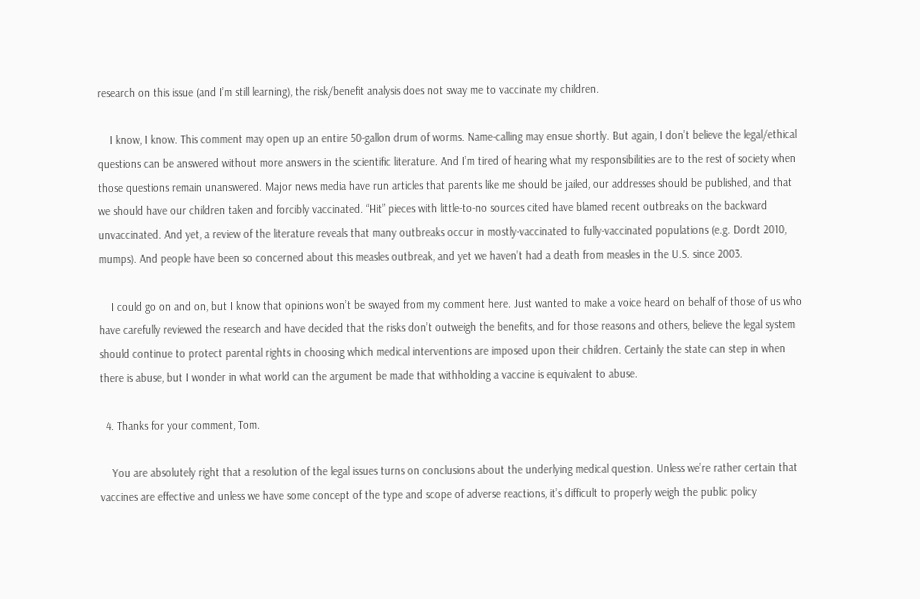research on this issue (and I’m still learning), the risk/benefit analysis does not sway me to vaccinate my children.

    I know, I know. This comment may open up an entire 50-gallon drum of worms. Name-calling may ensue shortly. But again, I don’t believe the legal/ethical questions can be answered without more answers in the scientific literature. And I’m tired of hearing what my responsibilities are to the rest of society when those questions remain unanswered. Major news media have run articles that parents like me should be jailed, our addresses should be published, and that we should have our children taken and forcibly vaccinated. “Hit” pieces with little-to-no sources cited have blamed recent outbreaks on the backward unvaccinated. And yet, a review of the literature reveals that many outbreaks occur in mostly-vaccinated to fully-vaccinated populations (e.g. Dordt 2010, mumps). And people have been so concerned about this measles outbreak, and yet we haven’t had a death from measles in the U.S. since 2003.

    I could go on and on, but I know that opinions won’t be swayed from my comment here. Just wanted to make a voice heard on behalf of those of us who have carefully reviewed the research and have decided that the risks don’t outweigh the benefits, and for those reasons and others, believe the legal system should continue to protect parental rights in choosing which medical interventions are imposed upon their children. Certainly the state can step in when there is abuse, but I wonder in what world can the argument be made that withholding a vaccine is equivalent to abuse.

  4. Thanks for your comment, Tom.

    You are absolutely right that a resolution of the legal issues turns on conclusions about the underlying medical question. Unless we’re rather certain that vaccines are effective and unless we have some concept of the type and scope of adverse reactions, it’s difficult to properly weigh the public policy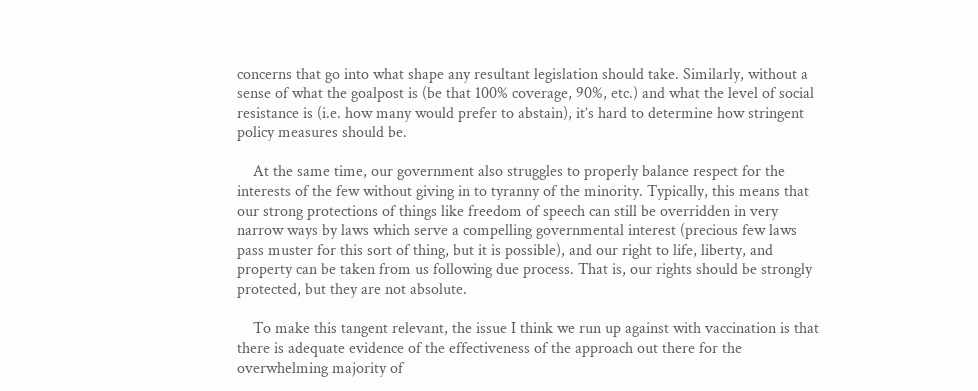concerns that go into what shape any resultant legislation should take. Similarly, without a sense of what the goalpost is (be that 100% coverage, 90%, etc.) and what the level of social resistance is (i.e. how many would prefer to abstain), it’s hard to determine how stringent policy measures should be.

    At the same time, our government also struggles to properly balance respect for the interests of the few without giving in to tyranny of the minority. Typically, this means that our strong protections of things like freedom of speech can still be overridden in very narrow ways by laws which serve a compelling governmental interest (precious few laws pass muster for this sort of thing, but it is possible), and our right to life, liberty, and property can be taken from us following due process. That is, our rights should be strongly protected, but they are not absolute.

    To make this tangent relevant, the issue I think we run up against with vaccination is that there is adequate evidence of the effectiveness of the approach out there for the overwhelming majority of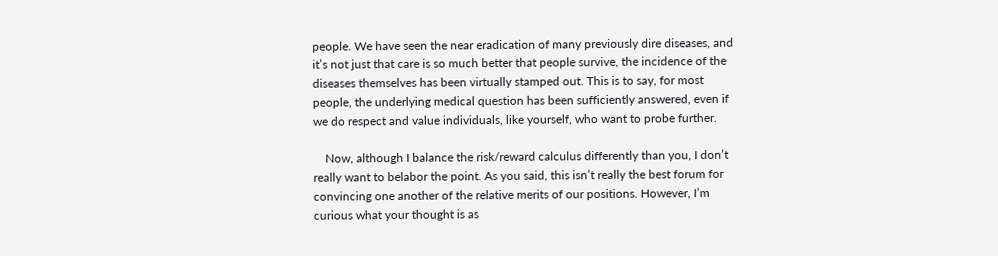people. We have seen the near eradication of many previously dire diseases, and it’s not just that care is so much better that people survive, the incidence of the diseases themselves has been virtually stamped out. This is to say, for most people, the underlying medical question has been sufficiently answered, even if we do respect and value individuals, like yourself, who want to probe further.

    Now, although I balance the risk/reward calculus differently than you, I don’t really want to belabor the point. As you said, this isn’t really the best forum for convincing one another of the relative merits of our positions. However, I’m curious what your thought is as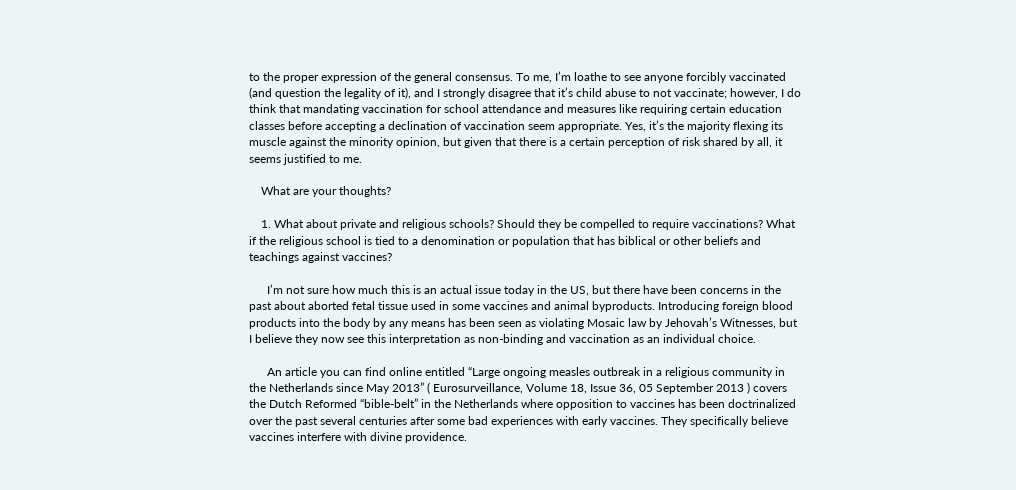to the proper expression of the general consensus. To me, I’m loathe to see anyone forcibly vaccinated (and question the legality of it), and I strongly disagree that it’s child abuse to not vaccinate; however, I do think that mandating vaccination for school attendance and measures like requiring certain education classes before accepting a declination of vaccination seem appropriate. Yes, it’s the majority flexing its muscle against the minority opinion, but given that there is a certain perception of risk shared by all, it seems justified to me.

    What are your thoughts?

    1. What about private and religious schools? Should they be compelled to require vaccinations? What if the religious school is tied to a denomination or population that has biblical or other beliefs and teachings against vaccines?

      I’m not sure how much this is an actual issue today in the US, but there have been concerns in the past about aborted fetal tissue used in some vaccines and animal byproducts. Introducing foreign blood products into the body by any means has been seen as violating Mosaic law by Jehovah’s Witnesses, but I believe they now see this interpretation as non-binding and vaccination as an individual choice.

      An article you can find online entitled “Large ongoing measles outbreak in a religious community in the Netherlands since May 2013” ( Eurosurveillance, Volume 18, Issue 36, 05 September 2013 ) covers the Dutch Reformed “bible-belt” in the Netherlands where opposition to vaccines has been doctrinalized over the past several centuries after some bad experiences with early vaccines. They specifically believe vaccines interfere with divine providence.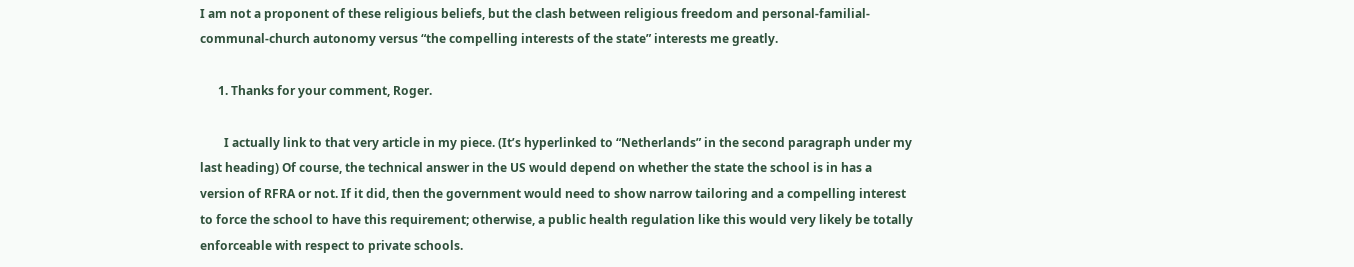I am not a proponent of these religious beliefs, but the clash between religious freedom and personal-familial-communal-church autonomy versus “the compelling interests of the state” interests me greatly.

      1. Thanks for your comment, Roger.

        I actually link to that very article in my piece. (It’s hyperlinked to “Netherlands” in the second paragraph under my last heading) Of course, the technical answer in the US would depend on whether the state the school is in has a version of RFRA or not. If it did, then the government would need to show narrow tailoring and a compelling interest to force the school to have this requirement; otherwise, a public health regulation like this would very likely be totally enforceable with respect to private schools.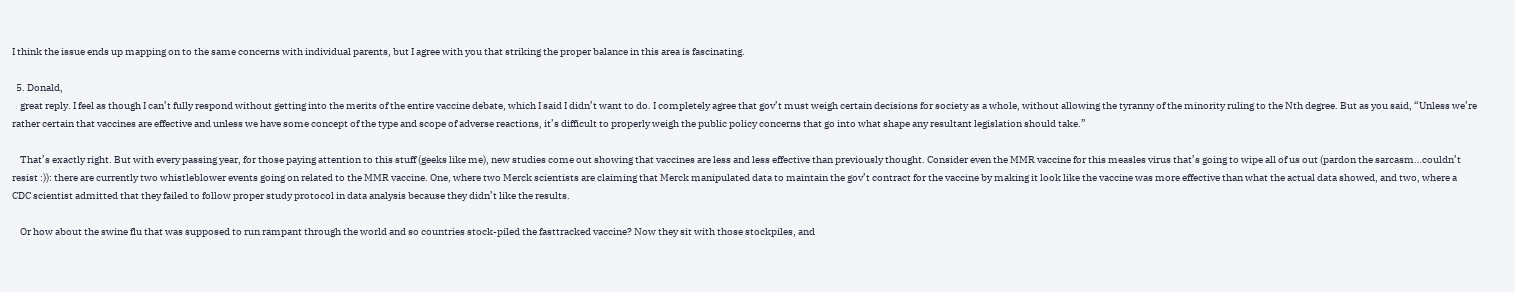I think the issue ends up mapping on to the same concerns with individual parents, but I agree with you that striking the proper balance in this area is fascinating.

  5. Donald,
    great reply. I feel as though I can’t fully respond without getting into the merits of the entire vaccine debate, which I said I didn’t want to do. I completely agree that gov’t must weigh certain decisions for society as a whole, without allowing the tyranny of the minority ruling to the Nth degree. But as you said, “Unless we’re rather certain that vaccines are effective and unless we have some concept of the type and scope of adverse reactions, it’s difficult to properly weigh the public policy concerns that go into what shape any resultant legislation should take.”

    That’s exactly right. But with every passing year, for those paying attention to this stuff (geeks like me), new studies come out showing that vaccines are less and less effective than previously thought. Consider even the MMR vaccine for this measles virus that’s going to wipe all of us out (pardon the sarcasm…couldn’t resist :)): there are currently two whistleblower events going on related to the MMR vaccine. One, where two Merck scientists are claiming that Merck manipulated data to maintain the gov’t contract for the vaccine by making it look like the vaccine was more effective than what the actual data showed, and two, where a CDC scientist admitted that they failed to follow proper study protocol in data analysis because they didn’t like the results.

    Or how about the swine flu that was supposed to run rampant through the world and so countries stock-piled the fasttracked vaccine? Now they sit with those stockpiles, and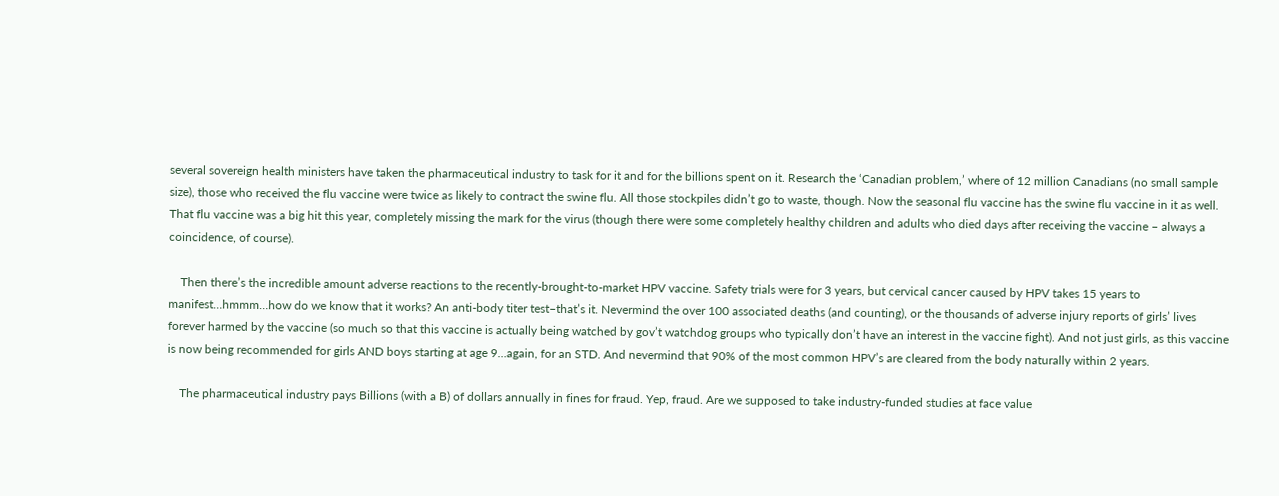several sovereign health ministers have taken the pharmaceutical industry to task for it and for the billions spent on it. Research the ‘Canadian problem,’ where of 12 million Canadians (no small sample size), those who received the flu vaccine were twice as likely to contract the swine flu. All those stockpiles didn’t go to waste, though. Now the seasonal flu vaccine has the swine flu vaccine in it as well. That flu vaccine was a big hit this year, completely missing the mark for the virus (though there were some completely healthy children and adults who died days after receiving the vaccine – always a coincidence, of course).

    Then there’s the incredible amount adverse reactions to the recently-brought-to-market HPV vaccine. Safety trials were for 3 years, but cervical cancer caused by HPV takes 15 years to manifest…hmmm…how do we know that it works? An anti-body titer test–that’s it. Nevermind the over 100 associated deaths (and counting), or the thousands of adverse injury reports of girls’ lives forever harmed by the vaccine (so much so that this vaccine is actually being watched by gov’t watchdog groups who typically don’t have an interest in the vaccine fight). And not just girls, as this vaccine is now being recommended for girls AND boys starting at age 9…again, for an STD. And nevermind that 90% of the most common HPV’s are cleared from the body naturally within 2 years.

    The pharmaceutical industry pays Billions (with a B) of dollars annually in fines for fraud. Yep, fraud. Are we supposed to take industry-funded studies at face value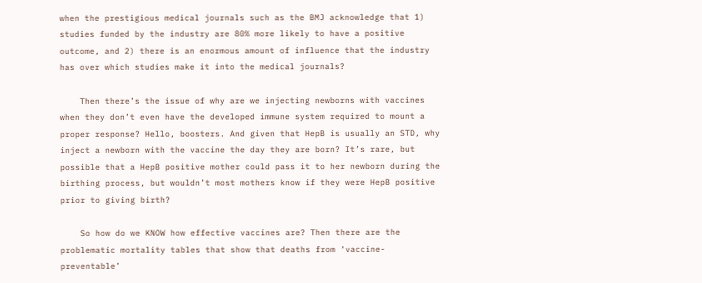when the prestigious medical journals such as the BMJ acknowledge that 1) studies funded by the industry are 80% more likely to have a positive outcome, and 2) there is an enormous amount of influence that the industry has over which studies make it into the medical journals?

    Then there’s the issue of why are we injecting newborns with vaccines when they don’t even have the developed immune system required to mount a proper response? Hello, boosters. And given that HepB is usually an STD, why inject a newborn with the vaccine the day they are born? It’s rare, but possible that a HepB positive mother could pass it to her newborn during the birthing process, but wouldn’t most mothers know if they were HepB positive prior to giving birth?

    So how do we KNOW how effective vaccines are? Then there are the problematic mortality tables that show that deaths from ‘vaccine-preventable’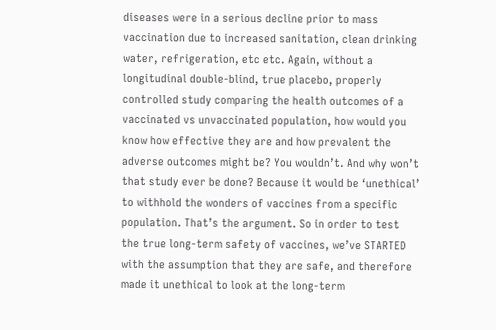diseases were in a serious decline prior to mass vaccination due to increased sanitation, clean drinking water, refrigeration, etc etc. Again, without a longitudinal double-blind, true placebo, properly controlled study comparing the health outcomes of a vaccinated vs unvaccinated population, how would you know how effective they are and how prevalent the adverse outcomes might be? You wouldn’t. And why won’t that study ever be done? Because it would be ‘unethical’ to withhold the wonders of vaccines from a specific population. That’s the argument. So in order to test the true long-term safety of vaccines, we’ve STARTED with the assumption that they are safe, and therefore made it unethical to look at the long-term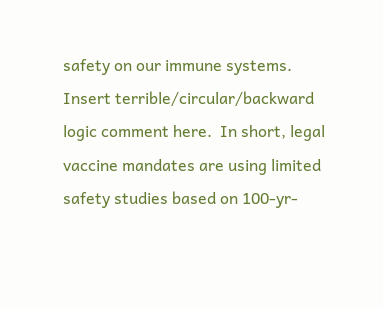safety on our immune systems. Insert terrible/circular/backward logic comment here.  In short, legal vaccine mandates are using limited safety studies based on 100-yr-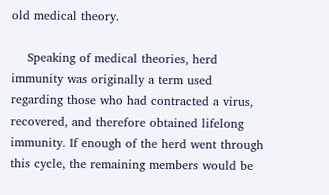old medical theory.

    Speaking of medical theories, herd immunity was originally a term used regarding those who had contracted a virus, recovered, and therefore obtained lifelong immunity. If enough of the herd went through this cycle, the remaining members would be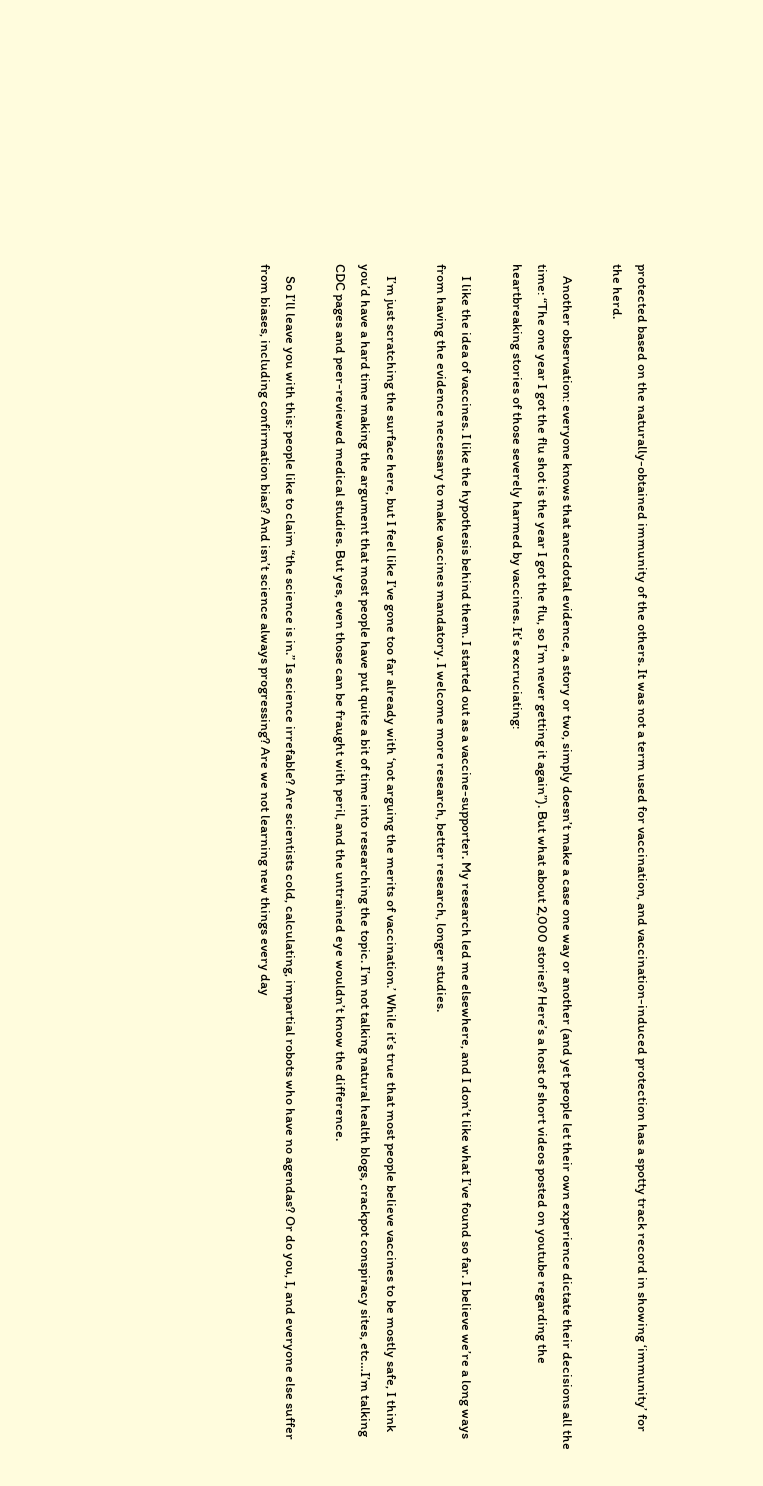protected based on the naturally-obtained immunity of the others. It was not a term used for vaccination, and vaccination-induced protection has a spotty track record in showing ‘immunity’ for the herd.

    Another observation: everyone knows that anecdotal evidence, a story or two, simply doesn’t make a case one way or another (and yet people let their own experience dictate their decisions all the time: “The one year I got the flu shot is the year I got the flu, so I’m never getting it again”). But what about 2,000 stories? Here’s a host of short videos posted on youtube regarding the heartbreaking stories of those severely harmed by vaccines. It’s excruciating:

    I like the idea of vaccines. I like the hypothesis behind them. I started out as a vaccine-supporter. My research led me elsewhere, and I don’t like what I’ve found so far. I believe we’re a long ways from having the evidence necessary to make vaccines mandatory. I welcome more research, better research, longer studies.

    I’m just scratching the surface here, but I feel like I’ve gone too far already with ‘not arguing the merits of vaccination.’ While it’s true that most people believe vaccines to be mostly safe, I think you’d have a hard time making the argument that most people have put quite a bit of time into researching the topic. I’m not talking natural health blogs, crackpot conspiracy sites, etc…I’m talking CDC pages and peer-reviewed medical studies. But yes, even those can be fraught with peril, and the untrained eye wouldn’t know the difference.

    So I’ll leave you with this: people like to claim “the science is in.” Is science irrefable? Are scientists cold, calculating, impartial robots who have no agendas? Or do you, I, and everyone else suffer from biases, including confirmation bias? And isn’t science always progressing? Are we not learning new things every day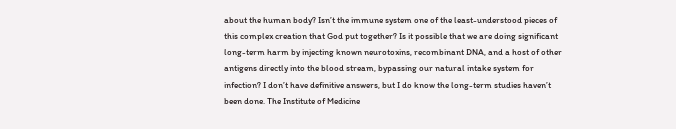about the human body? Isn’t the immune system one of the least-understood pieces of this complex creation that God put together? Is it possible that we are doing significant long-term harm by injecting known neurotoxins, recombinant DNA, and a host of other antigens directly into the blood stream, bypassing our natural intake system for infection? I don’t have definitive answers, but I do know the long-term studies haven’t been done. The Institute of Medicine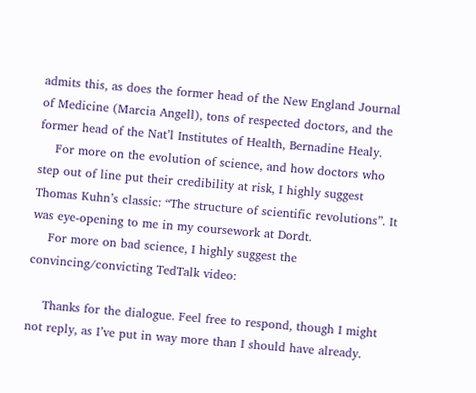admits this, as does the former head of the New England Journal of Medicine (Marcia Angell), tons of respected doctors, and the former head of the Nat’l Institutes of Health, Bernadine Healy.
    For more on the evolution of science, and how doctors who step out of line put their credibility at risk, I highly suggest Thomas Kuhn’s classic: “The structure of scientific revolutions”. It was eye-opening to me in my coursework at Dordt.
    For more on bad science, I highly suggest the convincing/convicting TedTalk video:

    Thanks for the dialogue. Feel free to respond, though I might not reply, as I’ve put in way more than I should have already.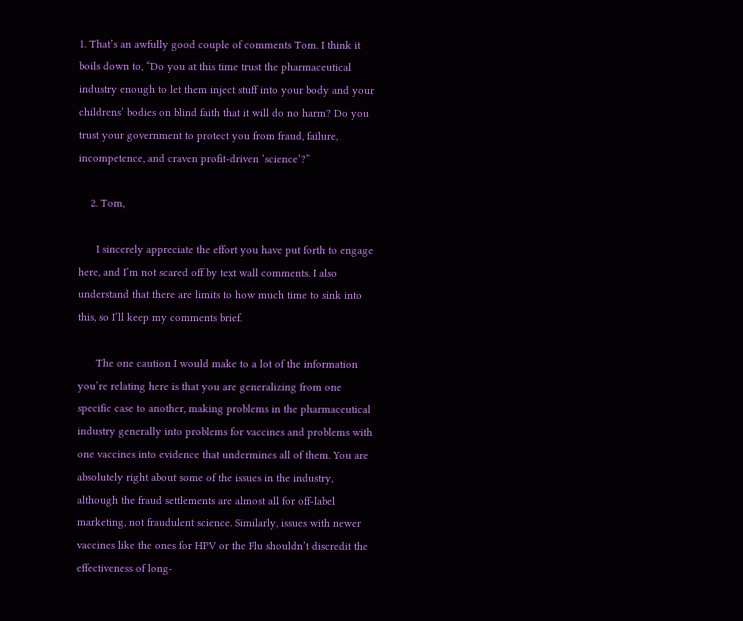1. That’s an awfully good couple of comments Tom. I think it boils down to, “Do you at this time trust the pharmaceutical industry enough to let them inject stuff into your body and your childrens’ bodies on blind faith that it will do no harm? Do you trust your government to protect you from fraud, failure, incompetence, and craven profit-driven ‘science’?”

    2. Tom,

      I sincerely appreciate the effort you have put forth to engage here, and I’m not scared off by text wall comments. I also understand that there are limits to how much time to sink into this, so I’ll keep my comments brief.

      The one caution I would make to a lot of the information you’re relating here is that you are generalizing from one specific case to another, making problems in the pharmaceutical industry generally into problems for vaccines and problems with one vaccines into evidence that undermines all of them. You are absolutely right about some of the issues in the industry, although the fraud settlements are almost all for off-label marketing, not fraudulent science. Similarly, issues with newer vaccines like the ones for HPV or the Flu shouldn’t discredit the effectiveness of long-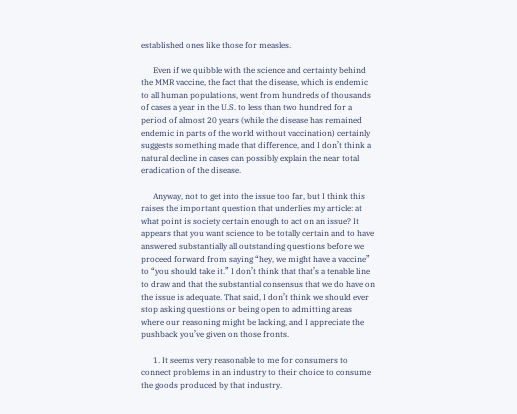established ones like those for measles.

      Even if we quibble with the science and certainty behind the MMR vaccine, the fact that the disease, which is endemic to all human populations, went from hundreds of thousands of cases a year in the U.S. to less than two hundred for a period of almost 20 years (while the disease has remained endemic in parts of the world without vaccination) certainly suggests something made that difference, and I don’t think a natural decline in cases can possibly explain the near total eradication of the disease.

      Anyway, not to get into the issue too far, but I think this raises the important question that underlies my article: at what point is society certain enough to act on an issue? It appears that you want science to be totally certain and to have answered substantially all outstanding questions before we proceed forward from saying “hey, we might have a vaccine” to “you should take it.” I don’t think that that’s a tenable line to draw and that the substantial consensus that we do have on the issue is adequate. That said, I don’t think we should ever stop asking questions or being open to admitting areas where our reasoning might be lacking, and I appreciate the pushback you’ve given on those fronts.

      1. It seems very reasonable to me for consumers to connect problems in an industry to their choice to consume the goods produced by that industry.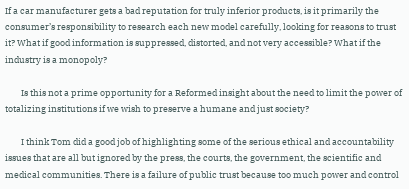If a car manufacturer gets a bad reputation for truly inferior products, is it primarily the consumer’s responsibility to research each new model carefully, looking for reasons to trust it? What if good information is suppressed, distorted, and not very accessible? What if the industry is a monopoly?

        Is this not a prime opportunity for a Reformed insight about the need to limit the power of totalizing institutions if we wish to preserve a humane and just society?

        I think Tom did a good job of highlighting some of the serious ethical and accountability issues that are all but ignored by the press, the courts, the government, the scientific and medical communities. There is a failure of public trust because too much power and control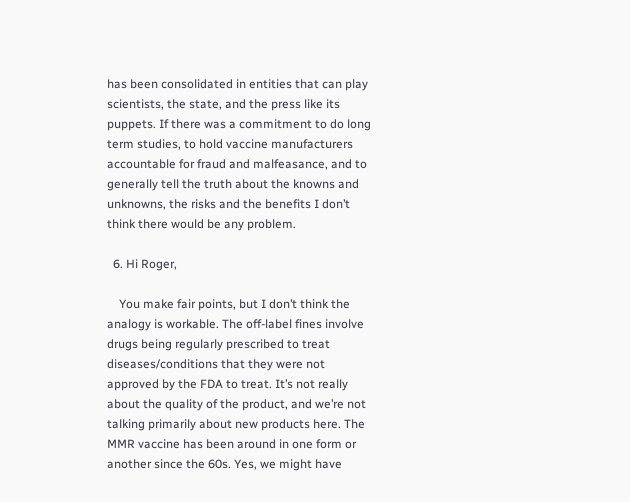has been consolidated in entities that can play scientists, the state, and the press like its puppets. If there was a commitment to do long term studies, to hold vaccine manufacturers accountable for fraud and malfeasance, and to generally tell the truth about the knowns and unknowns, the risks and the benefits I don’t think there would be any problem.

  6. Hi Roger,

    You make fair points, but I don’t think the analogy is workable. The off-label fines involve drugs being regularly prescribed to treat diseases/conditions that they were not approved by the FDA to treat. It’s not really about the quality of the product, and we’re not talking primarily about new products here. The MMR vaccine has been around in one form or another since the 60s. Yes, we might have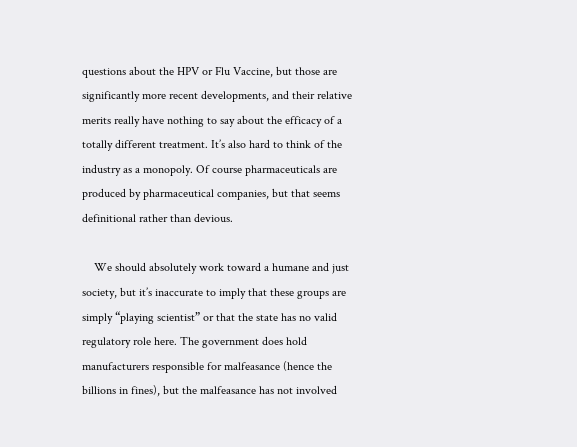questions about the HPV or Flu Vaccine, but those are significantly more recent developments, and their relative merits really have nothing to say about the efficacy of a totally different treatment. It’s also hard to think of the industry as a monopoly. Of course pharmaceuticals are produced by pharmaceutical companies, but that seems definitional rather than devious.

    We should absolutely work toward a humane and just society, but it’s inaccurate to imply that these groups are simply “playing scientist” or that the state has no valid regulatory role here. The government does hold manufacturers responsible for malfeasance (hence the billions in fines), but the malfeasance has not involved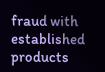fraud with established products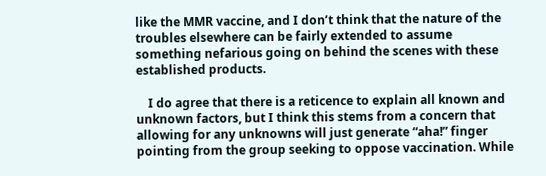like the MMR vaccine, and I don’t think that the nature of the troubles elsewhere can be fairly extended to assume something nefarious going on behind the scenes with these established products.

    I do agree that there is a reticence to explain all known and unknown factors, but I think this stems from a concern that allowing for any unknowns will just generate “aha!” finger pointing from the group seeking to oppose vaccination. While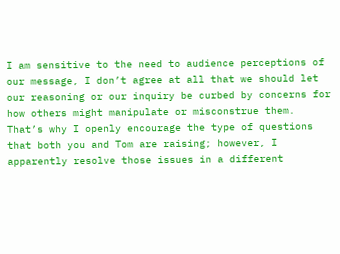I am sensitive to the need to audience perceptions of our message, I don’t agree at all that we should let our reasoning or our inquiry be curbed by concerns for how others might manipulate or misconstrue them. That’s why I openly encourage the type of questions that both you and Tom are raising; however, I apparently resolve those issues in a different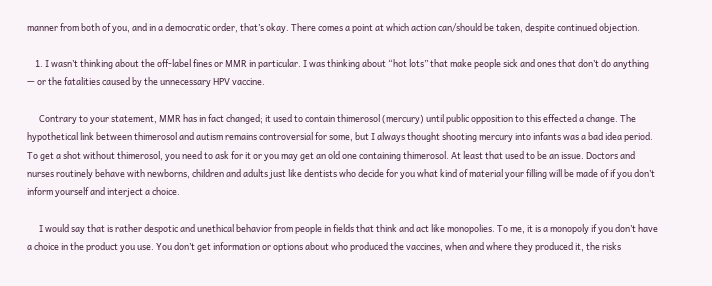manner from both of you, and in a democratic order, that’s okay. There comes a point at which action can/should be taken, despite continued objection.

    1. I wasn’t thinking about the off-label fines or MMR in particular. I was thinking about “hot lots” that make people sick and ones that don’t do anything — or the fatalities caused by the unnecessary HPV vaccine.

      Contrary to your statement, MMR has in fact changed; it used to contain thimerosol (mercury) until public opposition to this effected a change. The hypothetical link between thimerosol and autism remains controversial for some, but I always thought shooting mercury into infants was a bad idea period. To get a shot without thimerosol, you need to ask for it or you may get an old one containing thimerosol. At least that used to be an issue. Doctors and nurses routinely behave with newborns, children and adults just like dentists who decide for you what kind of material your filling will be made of if you don’t inform yourself and interject a choice.

      I would say that is rather despotic and unethical behavior from people in fields that think and act like monopolies. To me, it is a monopoly if you don’t have a choice in the product you use. You don’t get information or options about who produced the vaccines, when and where they produced it, the risks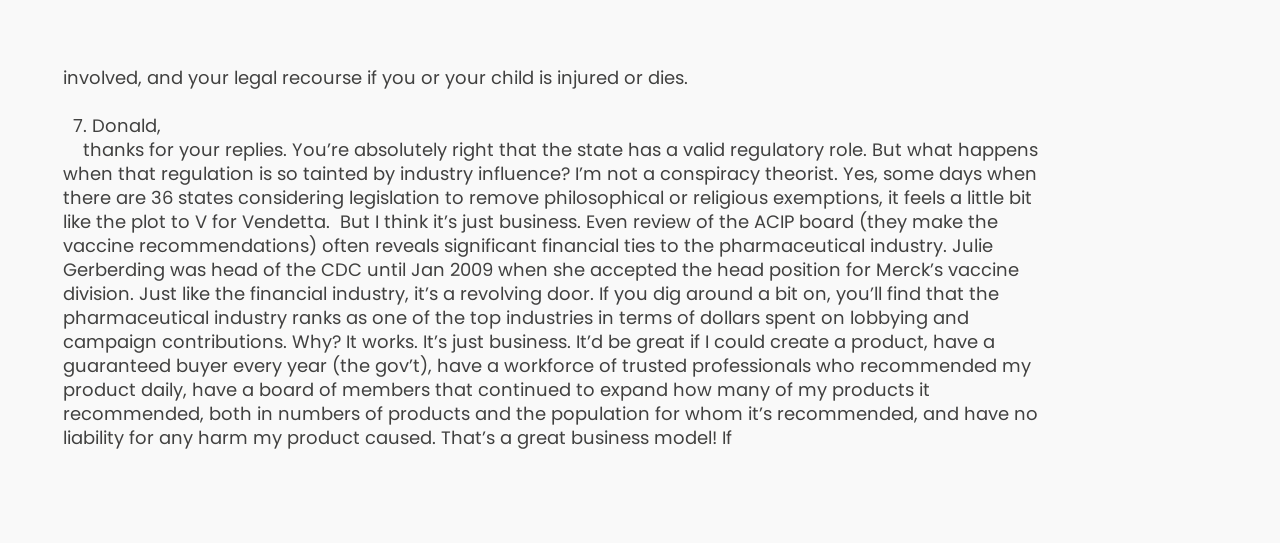involved, and your legal recourse if you or your child is injured or dies.

  7. Donald,
    thanks for your replies. You’re absolutely right that the state has a valid regulatory role. But what happens when that regulation is so tainted by industry influence? I’m not a conspiracy theorist. Yes, some days when there are 36 states considering legislation to remove philosophical or religious exemptions, it feels a little bit like the plot to V for Vendetta.  But I think it’s just business. Even review of the ACIP board (they make the vaccine recommendations) often reveals significant financial ties to the pharmaceutical industry. Julie Gerberding was head of the CDC until Jan 2009 when she accepted the head position for Merck’s vaccine division. Just like the financial industry, it’s a revolving door. If you dig around a bit on, you’ll find that the pharmaceutical industry ranks as one of the top industries in terms of dollars spent on lobbying and campaign contributions. Why? It works. It’s just business. It’d be great if I could create a product, have a guaranteed buyer every year (the gov’t), have a workforce of trusted professionals who recommended my product daily, have a board of members that continued to expand how many of my products it recommended, both in numbers of products and the population for whom it’s recommended, and have no liability for any harm my product caused. That’s a great business model! If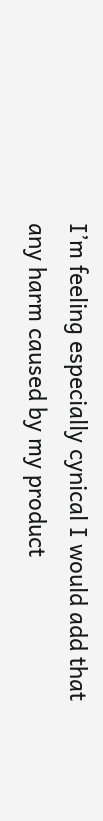I’m feeling especially cynical I would add that any harm caused by my product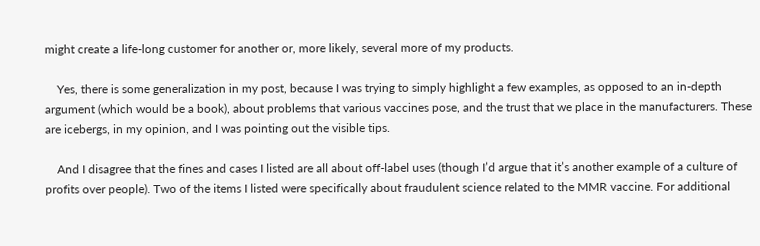might create a life-long customer for another or, more likely, several more of my products.

    Yes, there is some generalization in my post, because I was trying to simply highlight a few examples, as opposed to an in-depth argument (which would be a book), about problems that various vaccines pose, and the trust that we place in the manufacturers. These are icebergs, in my opinion, and I was pointing out the visible tips.

    And I disagree that the fines and cases I listed are all about off-label uses (though I’d argue that it’s another example of a culture of profits over people). Two of the items I listed were specifically about fraudulent science related to the MMR vaccine. For additional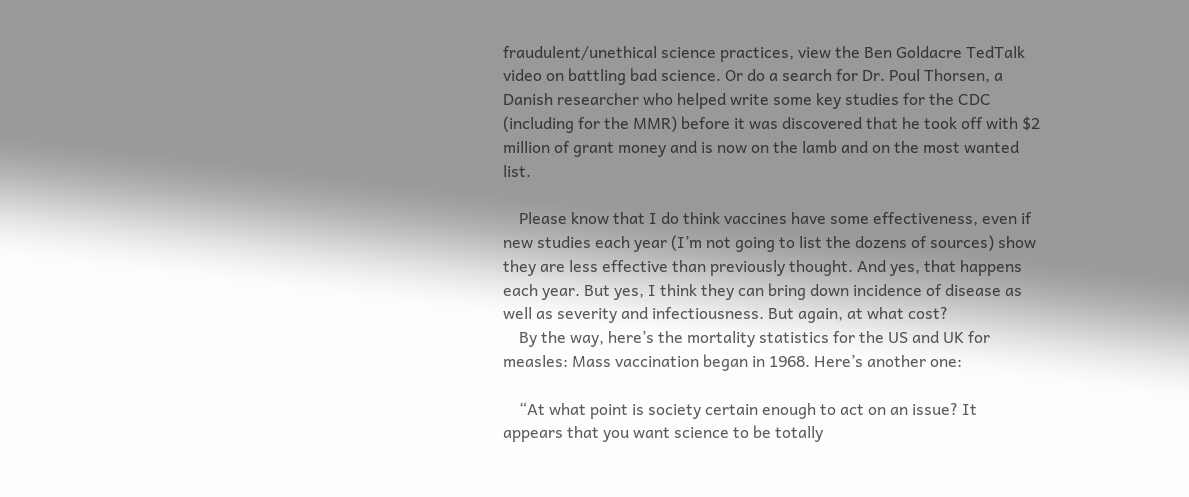fraudulent/unethical science practices, view the Ben Goldacre TedTalk video on battling bad science. Or do a search for Dr. Poul Thorsen, a Danish researcher who helped write some key studies for the CDC (including for the MMR) before it was discovered that he took off with $2 million of grant money and is now on the lamb and on the most wanted list.

    Please know that I do think vaccines have some effectiveness, even if new studies each year (I’m not going to list the dozens of sources) show they are less effective than previously thought. And yes, that happens each year. But yes, I think they can bring down incidence of disease as well as severity and infectiousness. But again, at what cost?
    By the way, here’s the mortality statistics for the US and UK for measles: Mass vaccination began in 1968. Here’s another one:

    “At what point is society certain enough to act on an issue? It appears that you want science to be totally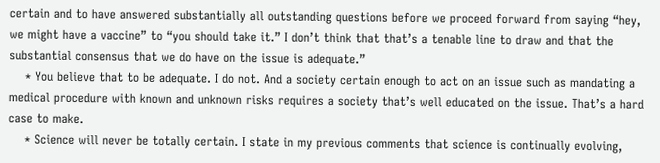certain and to have answered substantially all outstanding questions before we proceed forward from saying “hey, we might have a vaccine” to “you should take it.” I don’t think that that’s a tenable line to draw and that the substantial consensus that we do have on the issue is adequate.”
    * You believe that to be adequate. I do not. And a society certain enough to act on an issue such as mandating a medical procedure with known and unknown risks requires a society that’s well educated on the issue. That’s a hard case to make.
    * Science will never be totally certain. I state in my previous comments that science is continually evolving,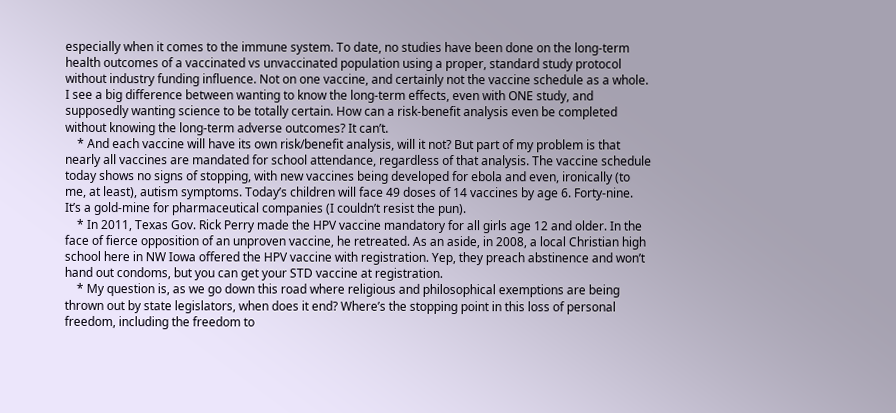especially when it comes to the immune system. To date, no studies have been done on the long-term health outcomes of a vaccinated vs unvaccinated population using a proper, standard study protocol without industry funding influence. Not on one vaccine, and certainly not the vaccine schedule as a whole. I see a big difference between wanting to know the long-term effects, even with ONE study, and supposedly wanting science to be totally certain. How can a risk-benefit analysis even be completed without knowing the long-term adverse outcomes? It can’t.
    * And each vaccine will have its own risk/benefit analysis, will it not? But part of my problem is that nearly all vaccines are mandated for school attendance, regardless of that analysis. The vaccine schedule today shows no signs of stopping, with new vaccines being developed for ebola and even, ironically (to me, at least), autism symptoms. Today’s children will face 49 doses of 14 vaccines by age 6. Forty-nine. It’s a gold-mine for pharmaceutical companies (I couldn’t resist the pun).
    * In 2011, Texas Gov. Rick Perry made the HPV vaccine mandatory for all girls age 12 and older. In the face of fierce opposition of an unproven vaccine, he retreated. As an aside, in 2008, a local Christian high school here in NW Iowa offered the HPV vaccine with registration. Yep, they preach abstinence and won’t hand out condoms, but you can get your STD vaccine at registration.
    * My question is, as we go down this road where religious and philosophical exemptions are being thrown out by state legislators, when does it end? Where’s the stopping point in this loss of personal freedom, including the freedom to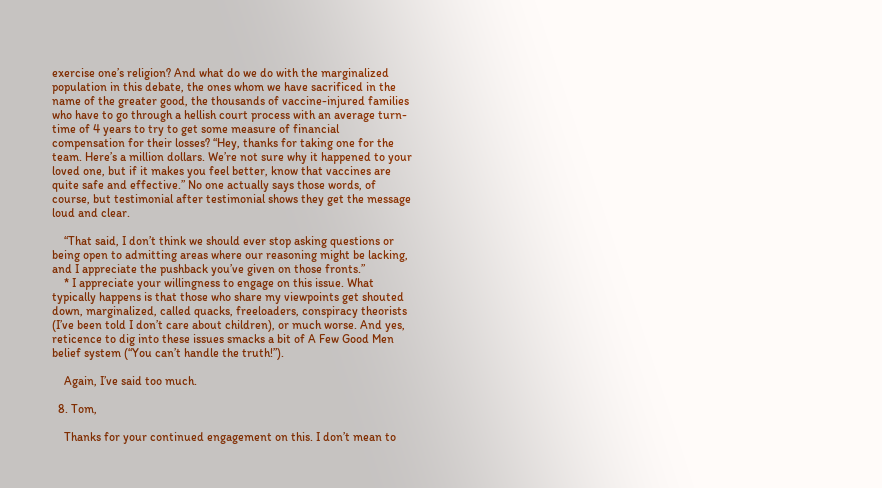exercise one’s religion? And what do we do with the marginalized population in this debate, the ones whom we have sacrificed in the name of the greater good, the thousands of vaccine-injured families who have to go through a hellish court process with an average turn-time of 4 years to try to get some measure of financial compensation for their losses? “Hey, thanks for taking one for the team. Here’s a million dollars. We’re not sure why it happened to your loved one, but if it makes you feel better, know that vaccines are quite safe and effective.” No one actually says those words, of course, but testimonial after testimonial shows they get the message loud and clear.

    “That said, I don’t think we should ever stop asking questions or being open to admitting areas where our reasoning might be lacking, and I appreciate the pushback you’ve given on those fronts.”
    * I appreciate your willingness to engage on this issue. What typically happens is that those who share my viewpoints get shouted down, marginalized, called quacks, freeloaders, conspiracy theorists (I’ve been told I don’t care about children), or much worse. And yes, reticence to dig into these issues smacks a bit of A Few Good Men belief system (“You can’t handle the truth!”).

    Again, I’ve said too much.

  8. Tom,

    Thanks for your continued engagement on this. I don’t mean to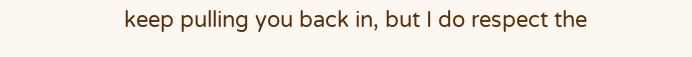keep pulling you back in, but I do respect the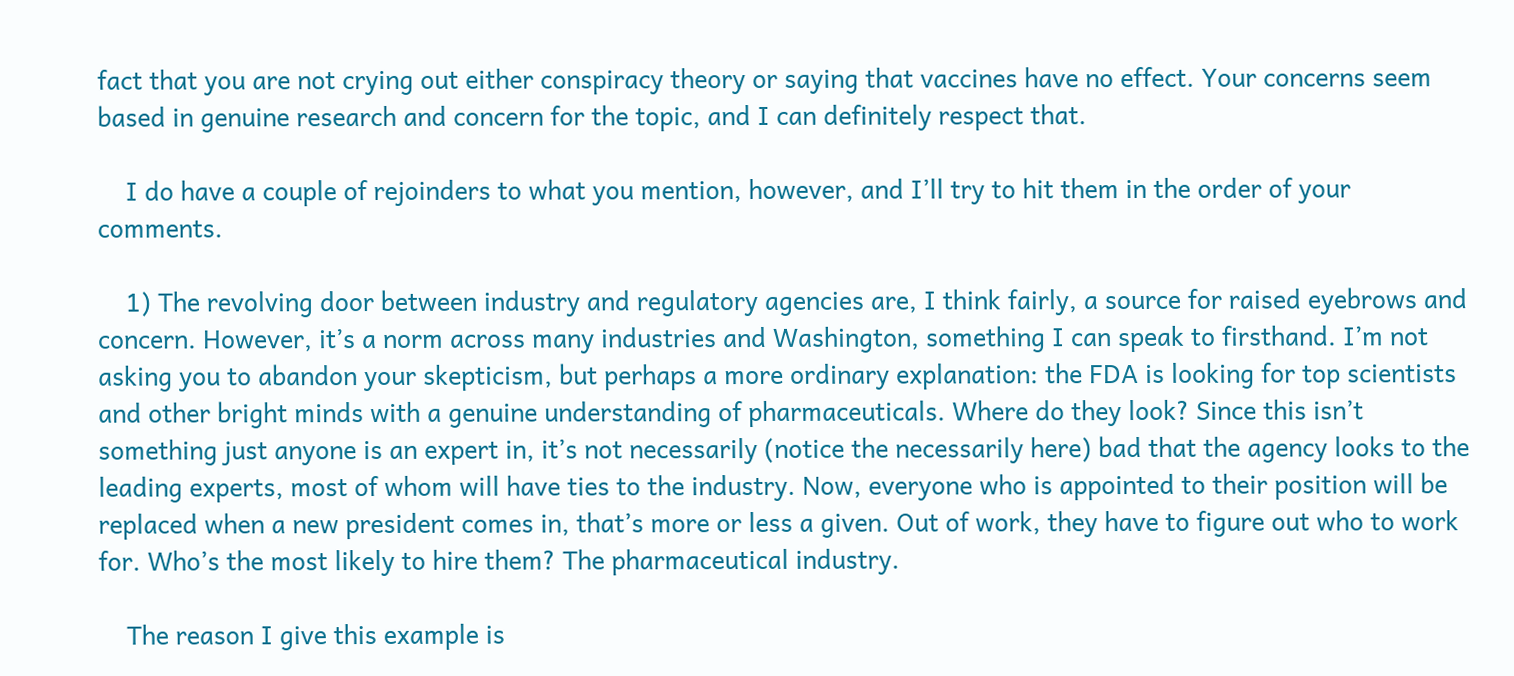fact that you are not crying out either conspiracy theory or saying that vaccines have no effect. Your concerns seem based in genuine research and concern for the topic, and I can definitely respect that.

    I do have a couple of rejoinders to what you mention, however, and I’ll try to hit them in the order of your comments.

    1) The revolving door between industry and regulatory agencies are, I think fairly, a source for raised eyebrows and concern. However, it’s a norm across many industries and Washington, something I can speak to firsthand. I’m not asking you to abandon your skepticism, but perhaps a more ordinary explanation: the FDA is looking for top scientists and other bright minds with a genuine understanding of pharmaceuticals. Where do they look? Since this isn’t something just anyone is an expert in, it’s not necessarily (notice the necessarily here) bad that the agency looks to the leading experts, most of whom will have ties to the industry. Now, everyone who is appointed to their position will be replaced when a new president comes in, that’s more or less a given. Out of work, they have to figure out who to work for. Who’s the most likely to hire them? The pharmaceutical industry.

    The reason I give this example is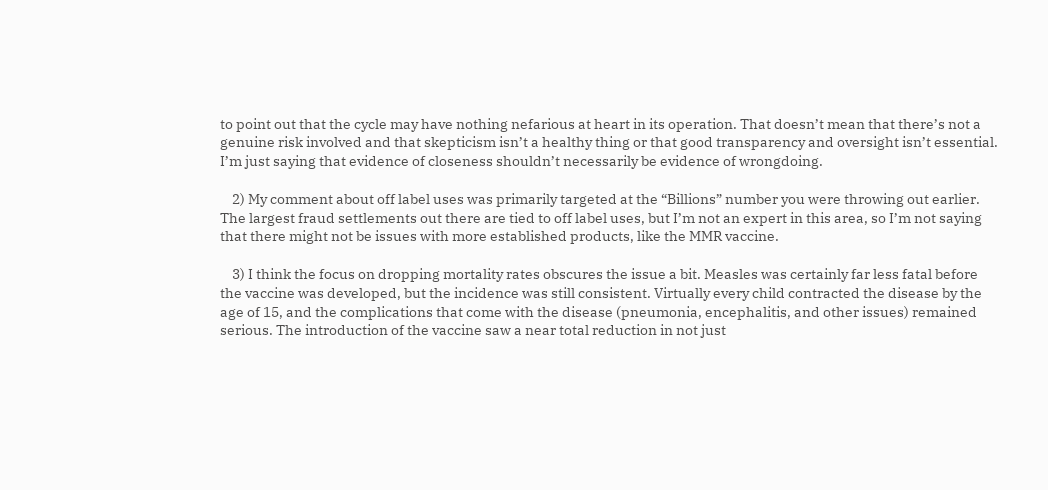to point out that the cycle may have nothing nefarious at heart in its operation. That doesn’t mean that there’s not a genuine risk involved and that skepticism isn’t a healthy thing or that good transparency and oversight isn’t essential. I’m just saying that evidence of closeness shouldn’t necessarily be evidence of wrongdoing.

    2) My comment about off label uses was primarily targeted at the “Billions” number you were throwing out earlier. The largest fraud settlements out there are tied to off label uses, but I’m not an expert in this area, so I’m not saying that there might not be issues with more established products, like the MMR vaccine.

    3) I think the focus on dropping mortality rates obscures the issue a bit. Measles was certainly far less fatal before the vaccine was developed, but the incidence was still consistent. Virtually every child contracted the disease by the age of 15, and the complications that come with the disease (pneumonia, encephalitis, and other issues) remained serious. The introduction of the vaccine saw a near total reduction in not just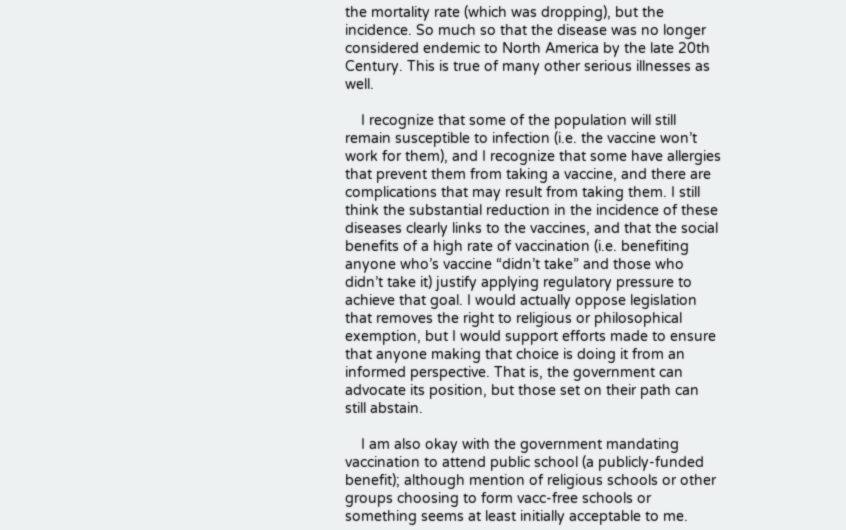the mortality rate (which was dropping), but the incidence. So much so that the disease was no longer considered endemic to North America by the late 20th Century. This is true of many other serious illnesses as well.

    I recognize that some of the population will still remain susceptible to infection (i.e. the vaccine won’t work for them), and I recognize that some have allergies that prevent them from taking a vaccine, and there are complications that may result from taking them. I still think the substantial reduction in the incidence of these diseases clearly links to the vaccines, and that the social benefits of a high rate of vaccination (i.e. benefiting anyone who’s vaccine “didn’t take” and those who didn’t take it) justify applying regulatory pressure to achieve that goal. I would actually oppose legislation that removes the right to religious or philosophical exemption, but I would support efforts made to ensure that anyone making that choice is doing it from an informed perspective. That is, the government can advocate its position, but those set on their path can still abstain.

    I am also okay with the government mandating vaccination to attend public school (a publicly-funded benefit); although mention of religious schools or other groups choosing to form vacc-free schools or something seems at least initially acceptable to me.